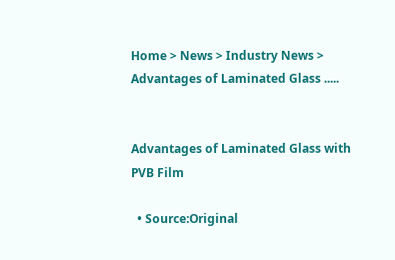Home > News > Industry News > Advantages of Laminated Glass .....


Advantages of Laminated Glass with PVB Film

  • Source:Original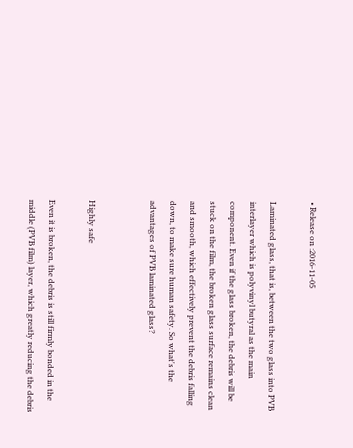• Release on :2016-11-05

Laminated glass, that is, between the two glass into PVB interlayer which is polyvinyl butyral as the main component. Even if the glass broken, the debris will be stuck on the film, the broken glass surface remains clean and smooth, which effectively prevent the debris falling down, to make sure human safety. So what's the advantages of PVB laminated glass?


Highly safe

Even it is broken, the debris is still firmly bonded in the middle (PVB film) layer, which greatly reducing the debris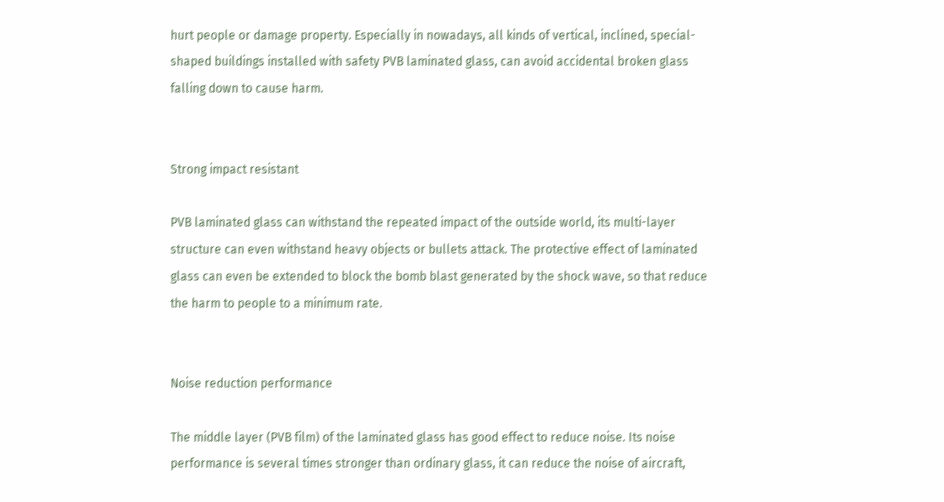hurt people or damage property. Especially in nowadays, all kinds of vertical, inclined, special-shaped buildings installed with safety PVB laminated glass, can avoid accidental broken glass falling down to cause harm.


Strong impact resistant

PVB laminated glass can withstand the repeated impact of the outside world, its multi-layer structure can even withstand heavy objects or bullets attack. The protective effect of laminated glass can even be extended to block the bomb blast generated by the shock wave, so that reduce the harm to people to a minimum rate.


Noise reduction performance

The middle layer (PVB film) of the laminated glass has good effect to reduce noise. Its noise performance is several times stronger than ordinary glass, it can reduce the noise of aircraft,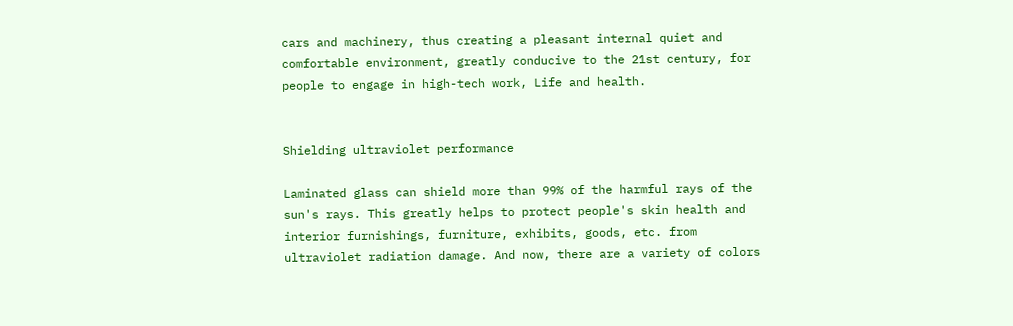cars and machinery, thus creating a pleasant internal quiet and comfortable environment, greatly conducive to the 21st century, for people to engage in high-tech work, Life and health.


Shielding ultraviolet performance

Laminated glass can shield more than 99% of the harmful rays of the sun's rays. This greatly helps to protect people's skin health and interior furnishings, furniture, exhibits, goods, etc. from ultraviolet radiation damage. And now, there are a variety of colors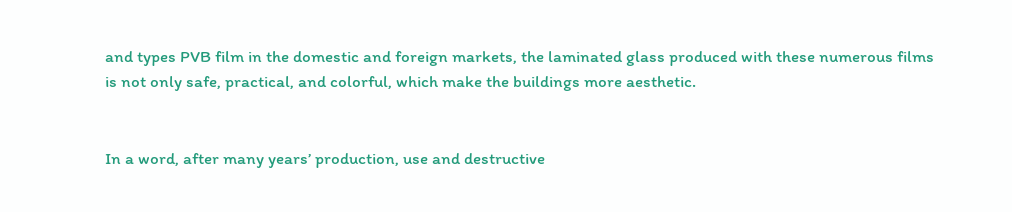and types PVB film in the domestic and foreign markets, the laminated glass produced with these numerous films is not only safe, practical, and colorful, which make the buildings more aesthetic.


In a word, after many years’ production, use and destructive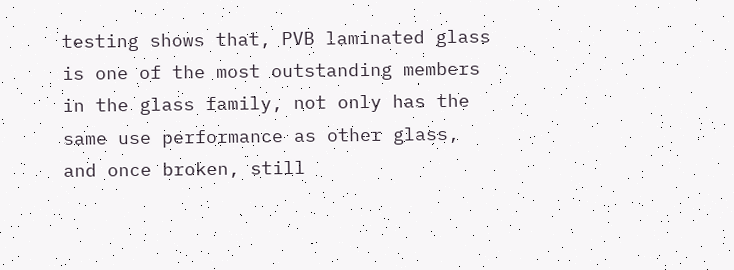testing shows that, PVB laminated glass is one of the most outstanding members in the glass family, not only has the same use performance as other glass, and once broken, still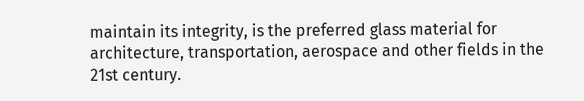maintain its integrity, is the preferred glass material for architecture, transportation, aerospace and other fields in the 21st century.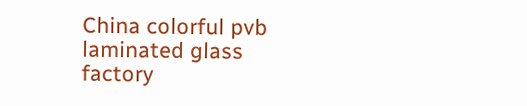China colorful pvb laminated glass factory